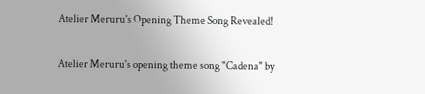Atelier Meruru's Opening Theme Song Revealed!

Atelier Meruru's opening theme song "Cadena" by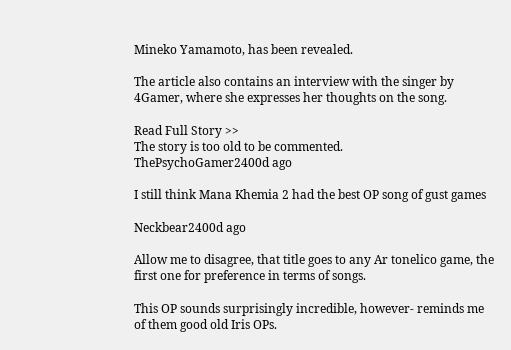Mineko Yamamoto, has been revealed.

The article also contains an interview with the singer by 4Gamer, where she expresses her thoughts on the song.

Read Full Story >>
The story is too old to be commented.
ThePsychoGamer2400d ago

I still think Mana Khemia 2 had the best OP song of gust games

Neckbear2400d ago

Allow me to disagree, that title goes to any Ar tonelico game, the first one for preference in terms of songs.

This OP sounds surprisingly incredible, however- reminds me of them good old Iris OPs.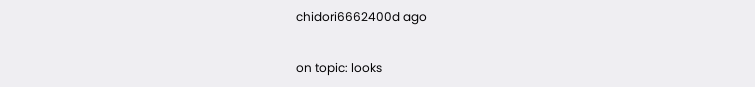chidori6662400d ago


on topic: looks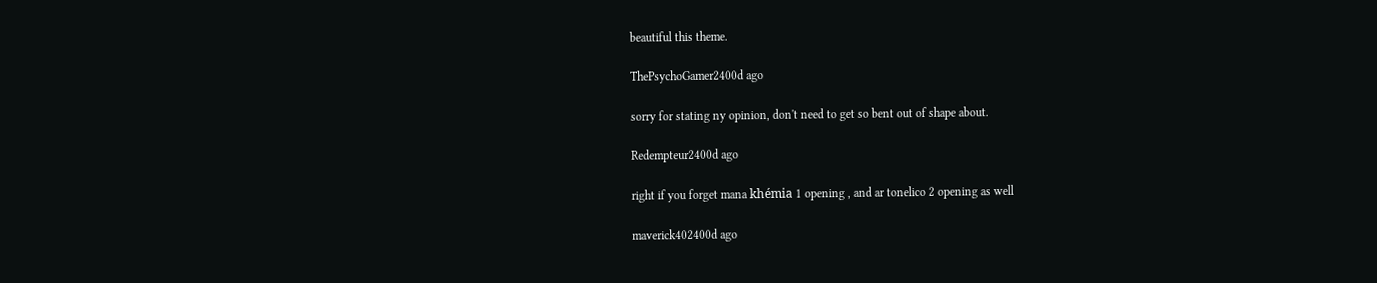beautiful this theme.

ThePsychoGamer2400d ago

sorry for stating ny opinion, don't need to get so bent out of shape about.

Redempteur2400d ago

right if you forget mana khémia 1 opening , and ar tonelico 2 opening as well

maverick402400d ago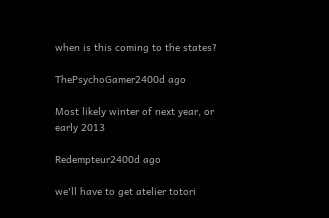when is this coming to the states?

ThePsychoGamer2400d ago

Most likely winter of next year, or early 2013

Redempteur2400d ago

we'll have to get atelier totori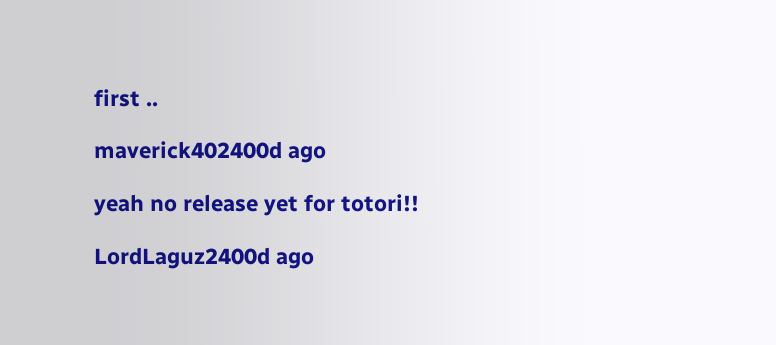first ..

maverick402400d ago

yeah no release yet for totori!!

LordLaguz2400d ago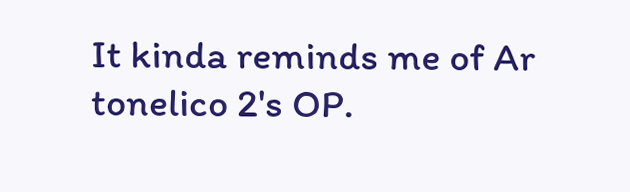It kinda reminds me of Ar tonelico 2's OP.